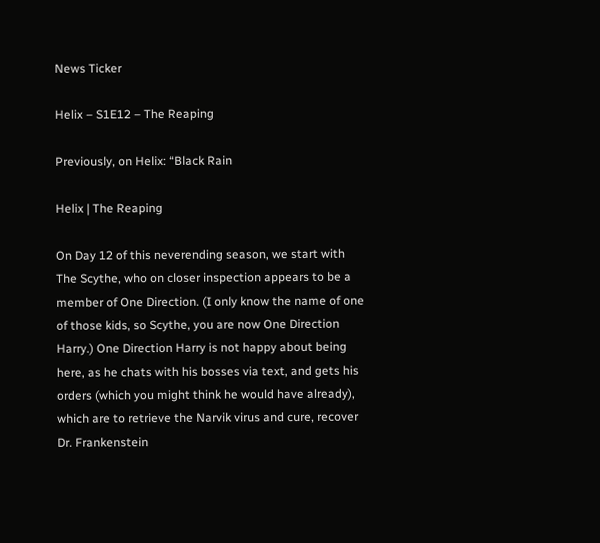News Ticker

Helix – S1E12 – The Reaping

Previously, on Helix: “Black Rain

Helix | The Reaping

On Day 12 of this neverending season, we start with The Scythe, who on closer inspection appears to be a member of One Direction. (I only know the name of one of those kids, so Scythe, you are now One Direction Harry.) One Direction Harry is not happy about being here, as he chats with his bosses via text, and gets his orders (which you might think he would have already), which are to retrieve the Narvik virus and cure, recover Dr. Frankenstein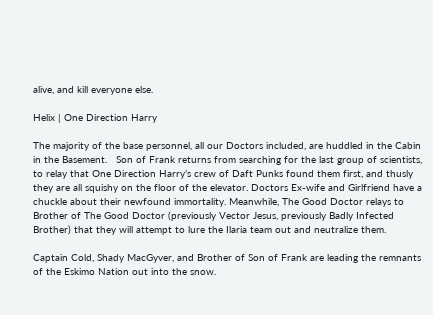alive, and kill everyone else.

Helix | One Direction Harry

The majority of the base personnel, all our Doctors included, are huddled in the Cabin in the Basement.   Son of Frank returns from searching for the last group of scientists, to relay that One Direction Harry’s crew of Daft Punks found them first, and thusly they are all squishy on the floor of the elevator. Doctors Ex-wife and Girlfriend have a chuckle about their newfound immortality. Meanwhile, The Good Doctor relays to Brother of The Good Doctor (previously Vector Jesus, previously Badly Infected Brother) that they will attempt to lure the Ilaria team out and neutralize them.

Captain Cold, Shady MacGyver, and Brother of Son of Frank are leading the remnants of the Eskimo Nation out into the snow.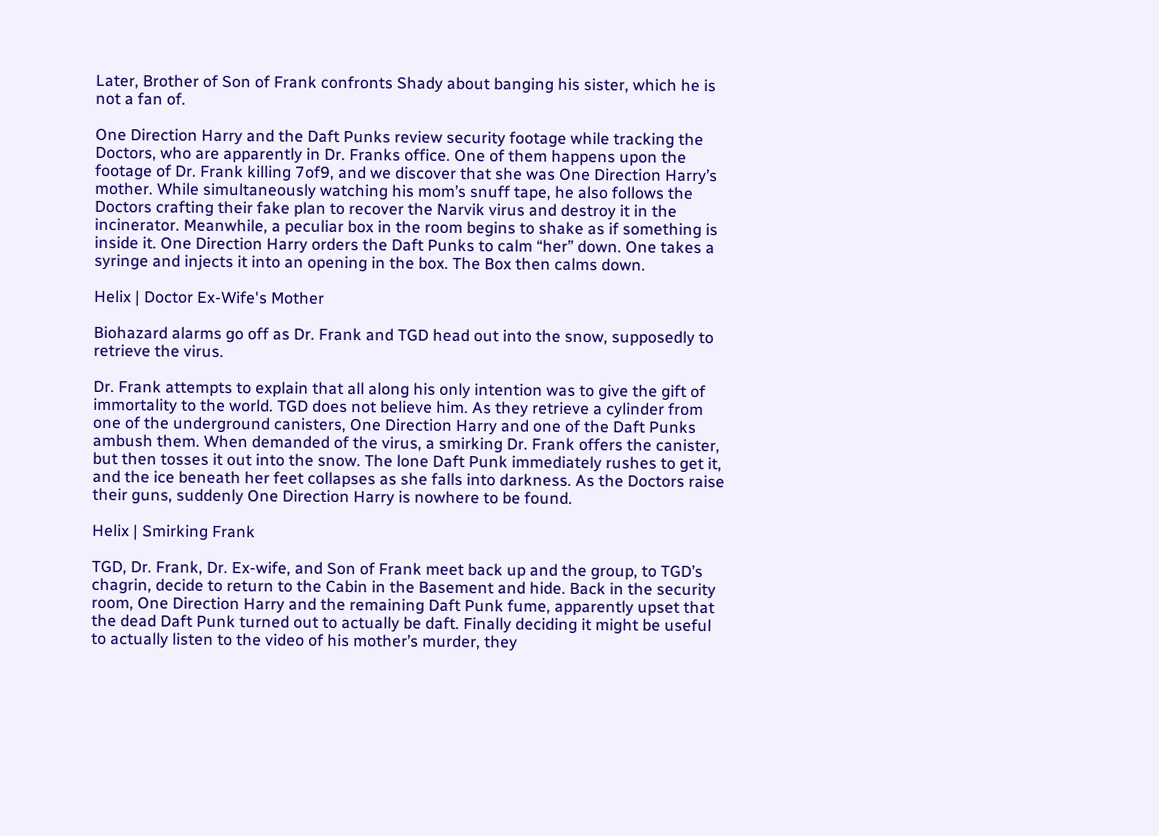Later, Brother of Son of Frank confronts Shady about banging his sister, which he is not a fan of.

One Direction Harry and the Daft Punks review security footage while tracking the Doctors, who are apparently in Dr. Franks office. One of them happens upon the footage of Dr. Frank killing 7of9, and we discover that she was One Direction Harry’s mother. While simultaneously watching his mom’s snuff tape, he also follows the Doctors crafting their fake plan to recover the Narvik virus and destroy it in the incinerator. Meanwhile, a peculiar box in the room begins to shake as if something is inside it. One Direction Harry orders the Daft Punks to calm “her” down. One takes a syringe and injects it into an opening in the box. The Box then calms down.

Helix | Doctor Ex-Wife's Mother

Biohazard alarms go off as Dr. Frank and TGD head out into the snow, supposedly to retrieve the virus.

Dr. Frank attempts to explain that all along his only intention was to give the gift of immortality to the world. TGD does not believe him. As they retrieve a cylinder from one of the underground canisters, One Direction Harry and one of the Daft Punks ambush them. When demanded of the virus, a smirking Dr. Frank offers the canister, but then tosses it out into the snow. The lone Daft Punk immediately rushes to get it, and the ice beneath her feet collapses as she falls into darkness. As the Doctors raise their guns, suddenly One Direction Harry is nowhere to be found.

Helix | Smirking Frank

TGD, Dr. Frank, Dr. Ex-wife, and Son of Frank meet back up and the group, to TGD’s chagrin, decide to return to the Cabin in the Basement and hide. Back in the security room, One Direction Harry and the remaining Daft Punk fume, apparently upset that the dead Daft Punk turned out to actually be daft. Finally deciding it might be useful to actually listen to the video of his mother’s murder, they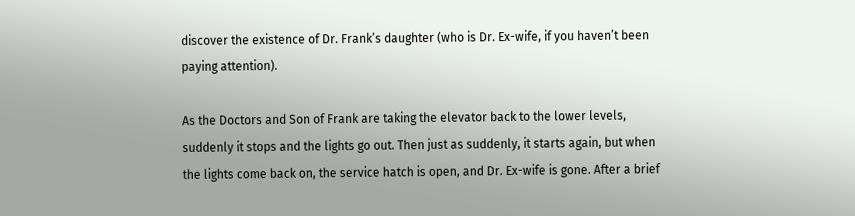discover the existence of Dr. Frank’s daughter (who is Dr. Ex-wife, if you haven’t been paying attention).

As the Doctors and Son of Frank are taking the elevator back to the lower levels, suddenly it stops and the lights go out. Then just as suddenly, it starts again, but when the lights come back on, the service hatch is open, and Dr. Ex-wife is gone. After a brief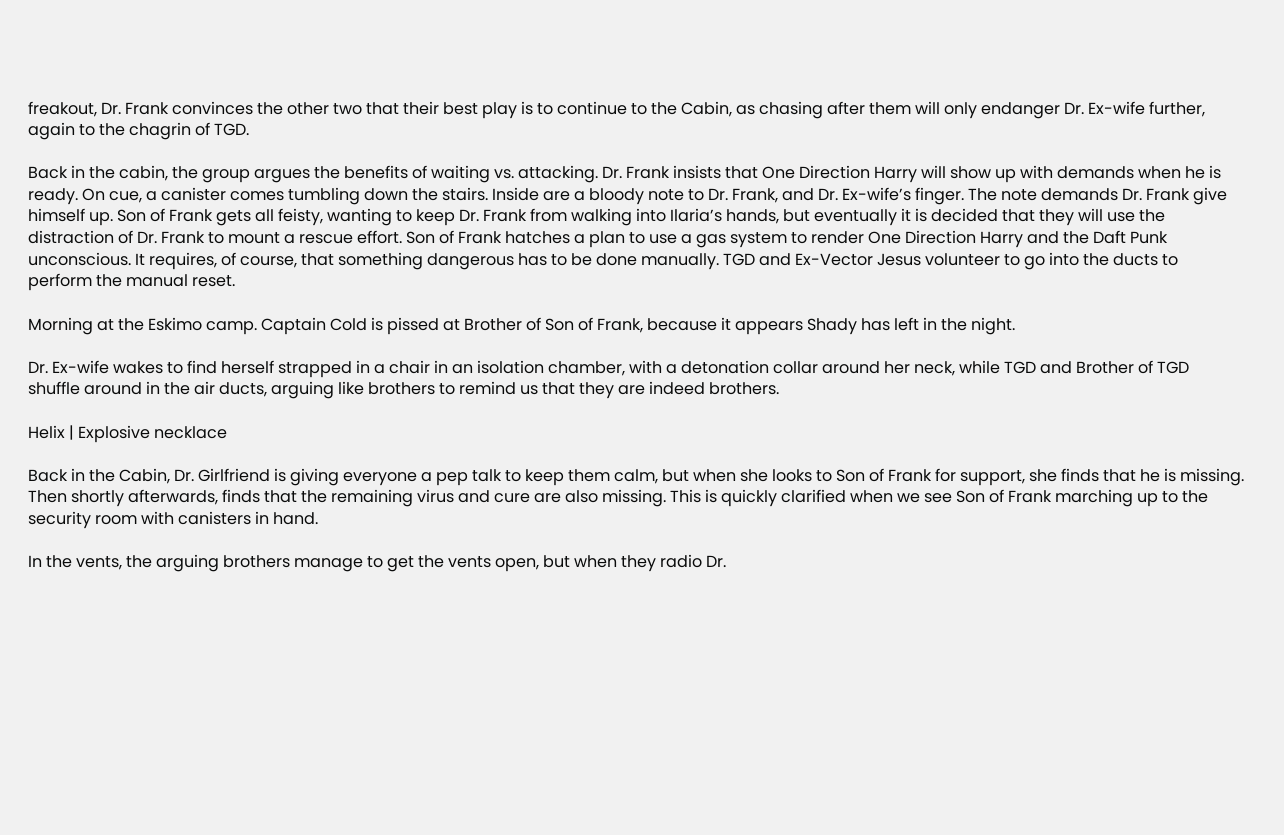freakout, Dr. Frank convinces the other two that their best play is to continue to the Cabin, as chasing after them will only endanger Dr. Ex-wife further, again to the chagrin of TGD.

Back in the cabin, the group argues the benefits of waiting vs. attacking. Dr. Frank insists that One Direction Harry will show up with demands when he is ready. On cue, a canister comes tumbling down the stairs. Inside are a bloody note to Dr. Frank, and Dr. Ex-wife’s finger. The note demands Dr. Frank give himself up. Son of Frank gets all feisty, wanting to keep Dr. Frank from walking into Ilaria’s hands, but eventually it is decided that they will use the distraction of Dr. Frank to mount a rescue effort. Son of Frank hatches a plan to use a gas system to render One Direction Harry and the Daft Punk unconscious. It requires, of course, that something dangerous has to be done manually. TGD and Ex-Vector Jesus volunteer to go into the ducts to perform the manual reset.

Morning at the Eskimo camp. Captain Cold is pissed at Brother of Son of Frank, because it appears Shady has left in the night.

Dr. Ex-wife wakes to find herself strapped in a chair in an isolation chamber, with a detonation collar around her neck, while TGD and Brother of TGD shuffle around in the air ducts, arguing like brothers to remind us that they are indeed brothers.

Helix | Explosive necklace

Back in the Cabin, Dr. Girlfriend is giving everyone a pep talk to keep them calm, but when she looks to Son of Frank for support, she finds that he is missing. Then shortly afterwards, finds that the remaining virus and cure are also missing. This is quickly clarified when we see Son of Frank marching up to the security room with canisters in hand.

In the vents, the arguing brothers manage to get the vents open, but when they radio Dr.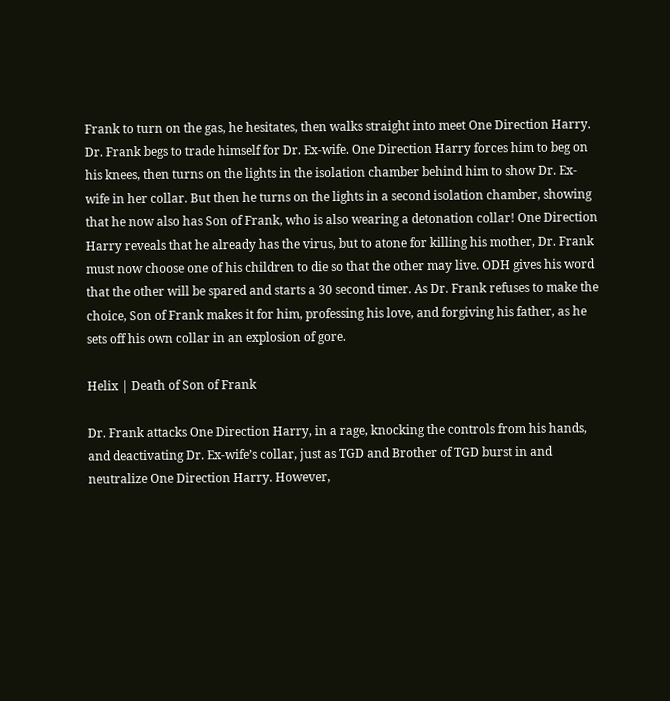Frank to turn on the gas, he hesitates, then walks straight into meet One Direction Harry. Dr. Frank begs to trade himself for Dr. Ex-wife. One Direction Harry forces him to beg on his knees, then turns on the lights in the isolation chamber behind him to show Dr. Ex-wife in her collar. But then he turns on the lights in a second isolation chamber, showing that he now also has Son of Frank, who is also wearing a detonation collar! One Direction Harry reveals that he already has the virus, but to atone for killing his mother, Dr. Frank must now choose one of his children to die so that the other may live. ODH gives his word that the other will be spared and starts a 30 second timer. As Dr. Frank refuses to make the choice, Son of Frank makes it for him, professing his love, and forgiving his father, as he sets off his own collar in an explosion of gore.

Helix | Death of Son of Frank

Dr. Frank attacks One Direction Harry, in a rage, knocking the controls from his hands, and deactivating Dr. Ex-wife’s collar, just as TGD and Brother of TGD burst in and neutralize One Direction Harry. However,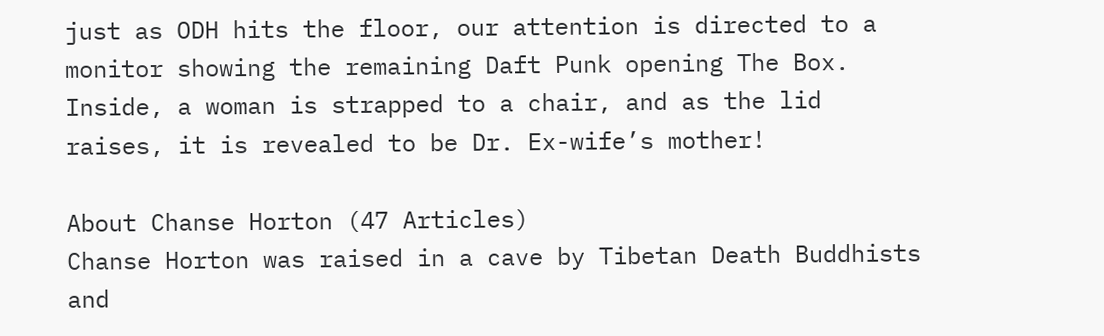just as ODH hits the floor, our attention is directed to a monitor showing the remaining Daft Punk opening The Box. Inside, a woman is strapped to a chair, and as the lid raises, it is revealed to be Dr. Ex-wife’s mother!

About Chanse Horton (47 Articles)
Chanse Horton was raised in a cave by Tibetan Death Buddhists and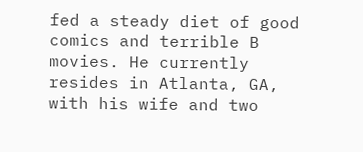fed a steady diet of good comics and terrible B movies. He currently resides in Atlanta, GA, with his wife and two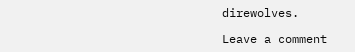direwolves.

Leave a comment